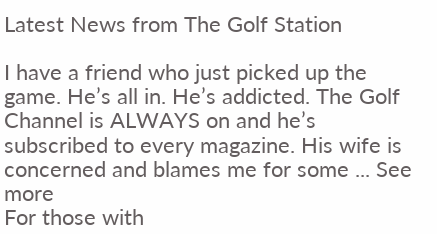Latest News from The Golf Station

I have a friend who just picked up the game. He’s all in. He’s addicted. The Golf Channel is ALWAYS on and he’s subscribed to every magazine. His wife is concerned and blames me for some ... See more
For those with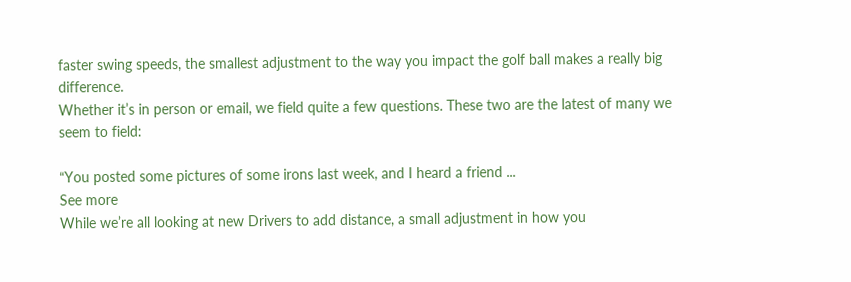faster swing speeds, the smallest adjustment to the way you impact the golf ball makes a really big difference.
Whether it’s in person or email, we field quite a few questions. These two are the latest of many we seem to field:

“You posted some pictures of some irons last week, and I heard a friend ...
See more
While we’re all looking at new Drivers to add distance, a small adjustment in how you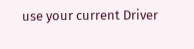use your current Driver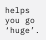helps you go ‘huge’.